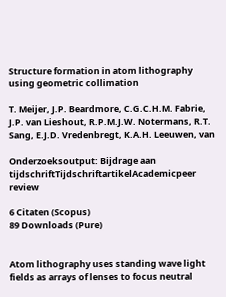Structure formation in atom lithography using geometric collimation

T. Meijer, J.P. Beardmore, C.G.C.H.M. Fabrie, J.P. van Lieshout, R.P.M.J.W. Notermans, R.T. Sang, E.J.D. Vredenbregt, K.A.H. Leeuwen, van

Onderzoeksoutput: Bijdrage aan tijdschriftTijdschriftartikelAcademicpeer review

6 Citaten (Scopus)
89 Downloads (Pure)


Atom lithography uses standing wave light fields as arrays of lenses to focus neutral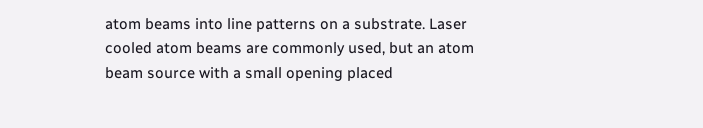atom beams into line patterns on a substrate. Laser cooled atom beams are commonly used, but an atom beam source with a small opening placed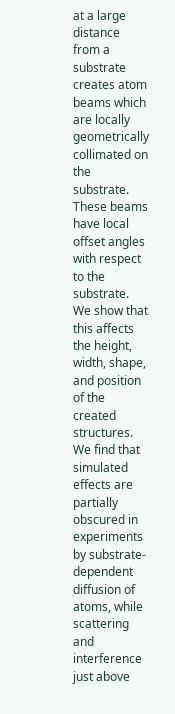at a large distance from a substrate creates atom beams which are locally geometrically collimated on the substrate. These beams have local offset angles with respect to the substrate. We show that this affects the height, width, shape, and position of the created structures. We find that simulated effects are partially obscured in experiments by substrate-dependent diffusion of atoms, while scattering and interference just above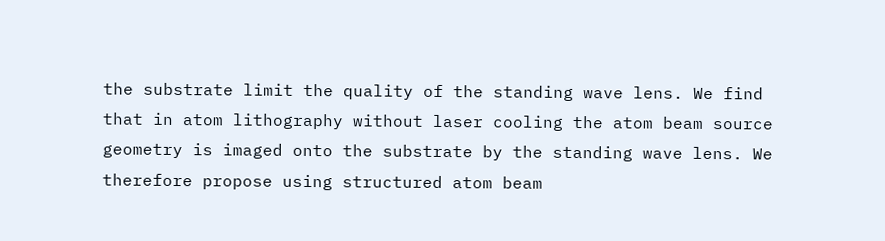the substrate limit the quality of the standing wave lens. We find that in atom lithography without laser cooling the atom beam source geometry is imaged onto the substrate by the standing wave lens. We therefore propose using structured atom beam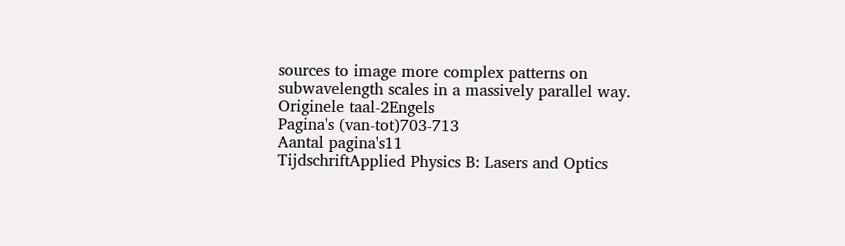sources to image more complex patterns on subwavelength scales in a massively parallel way.
Originele taal-2Engels
Pagina's (van-tot)703-713
Aantal pagina's11
TijdschriftApplied Physics B: Lasers and Optics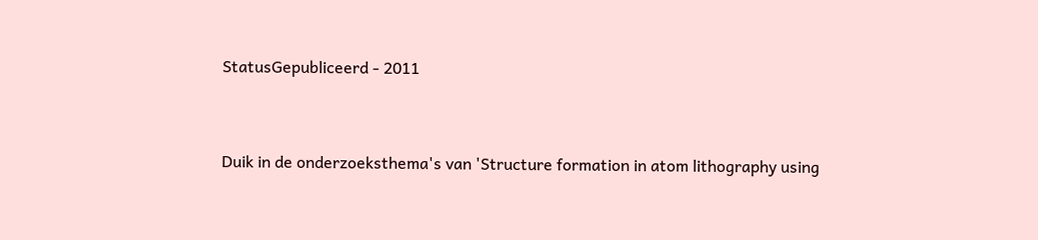StatusGepubliceerd - 2011


Duik in de onderzoeksthema's van 'Structure formation in atom lithography using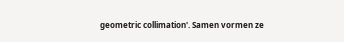geometric collimation'. Samen vormen ze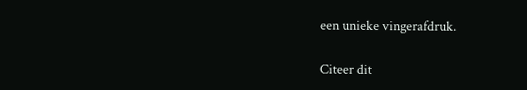een unieke vingerafdruk.

Citeer dit